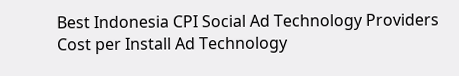Best Indonesia CPI Social Ad Technology Providers
Cost per Install Ad Technology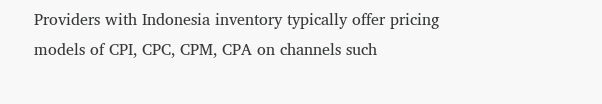Providers with Indonesia inventory typically offer pricing models of CPI, CPC, CPM, CPA on channels such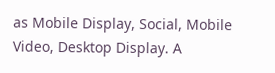as Mobile Display, Social, Mobile Video, Desktop Display. A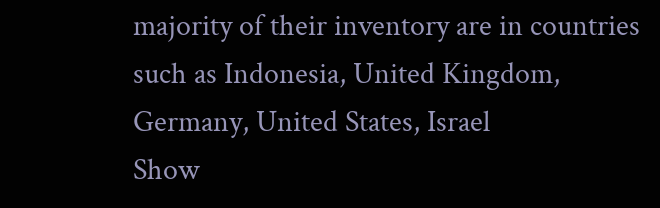majority of their inventory are in countries such as Indonesia, United Kingdom, Germany, United States, Israel
Show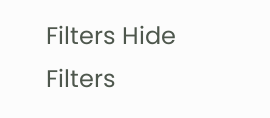Filters Hide Filters